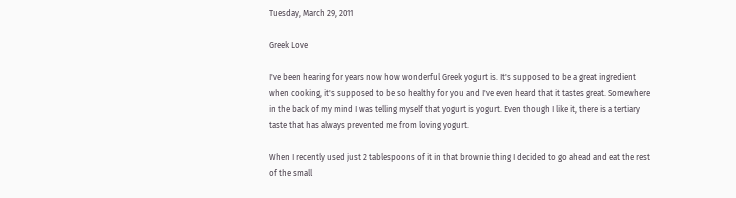Tuesday, March 29, 2011

Greek Love

I've been hearing for years now how wonderful Greek yogurt is. It's supposed to be a great ingredient when cooking, it's supposed to be so healthy for you and I've even heard that it tastes great. Somewhere in the back of my mind I was telling myself that yogurt is yogurt. Even though I like it, there is a tertiary taste that has always prevented me from loving yogurt.

When I recently used just 2 tablespoons of it in that brownie thing I decided to go ahead and eat the rest of the small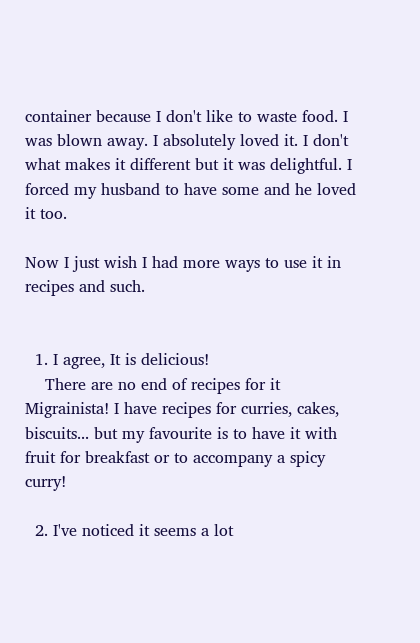container because I don't like to waste food. I was blown away. I absolutely loved it. I don't what makes it different but it was delightful. I forced my husband to have some and he loved it too.

Now I just wish I had more ways to use it in recipes and such.


  1. I agree, It is delicious!
    There are no end of recipes for it Migrainista! I have recipes for curries, cakes, biscuits... but my favourite is to have it with fruit for breakfast or to accompany a spicy curry!

  2. I've noticed it seems a lot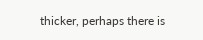thicker, perhaps there is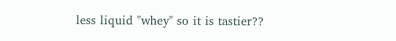less liquid "whey" so it is tastier??